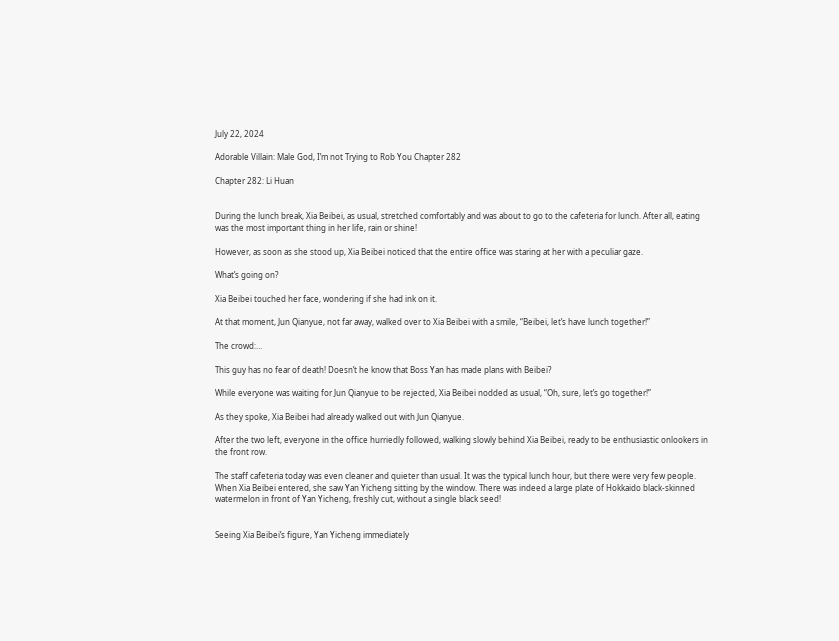July 22, 2024

Adorable Villain: Male God, I’m not Trying to Rob You Chapter 282

Chapter 282: Li Huan


During the lunch break, Xia Beibei, as usual, stretched comfortably and was about to go to the cafeteria for lunch. After all, eating was the most important thing in her life, rain or shine!

However, as soon as she stood up, Xia Beibei noticed that the entire office was staring at her with a peculiar gaze.

What’s going on?

Xia Beibei touched her face, wondering if she had ink on it.

At that moment, Jun Qianyue, not far away, walked over to Xia Beibei with a smile, “Beibei, let’s have lunch together!”

The crowd:…

This guy has no fear of death! Doesn’t he know that Boss Yan has made plans with Beibei?

While everyone was waiting for Jun Qianyue to be rejected, Xia Beibei nodded as usual, “Oh, sure, let’s go together!”

As they spoke, Xia Beibei had already walked out with Jun Qianyue.

After the two left, everyone in the office hurriedly followed, walking slowly behind Xia Beibei, ready to be enthusiastic onlookers in the front row.

The staff cafeteria today was even cleaner and quieter than usual. It was the typical lunch hour, but there were very few people. When Xia Beibei entered, she saw Yan Yicheng sitting by the window. There was indeed a large plate of Hokkaido black-skinned watermelon in front of Yan Yicheng, freshly cut, without a single black seed!


Seeing Xia Beibei’s figure, Yan Yicheng immediately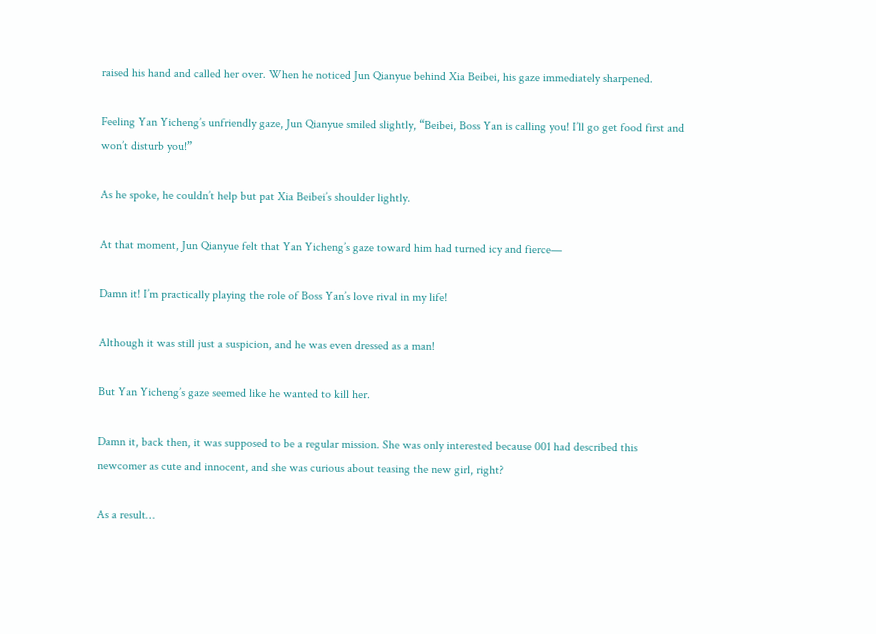raised his hand and called her over. When he noticed Jun Qianyue behind Xia Beibei, his gaze immediately sharpened.

Feeling Yan Yicheng’s unfriendly gaze, Jun Qianyue smiled slightly, “Beibei, Boss Yan is calling you! I’ll go get food first and won’t disturb you!”

As he spoke, he couldn’t help but pat Xia Beibei’s shoulder lightly.

At that moment, Jun Qianyue felt that Yan Yicheng’s gaze toward him had turned icy and fierce—

Damn it! I’m practically playing the role of Boss Yan’s love rival in my life!

Although it was still just a suspicion, and he was even dressed as a man!

But Yan Yicheng’s gaze seemed like he wanted to kill her.

Damn it, back then, it was supposed to be a regular mission. She was only interested because 001 had described this newcomer as cute and innocent, and she was curious about teasing the new girl, right?

As a result…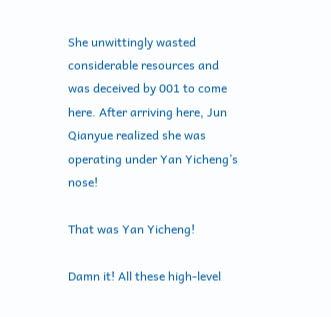She unwittingly wasted considerable resources and was deceived by 001 to come here. After arriving here, Jun Qianyue realized she was operating under Yan Yicheng’s nose!

That was Yan Yicheng!

Damn it! All these high-level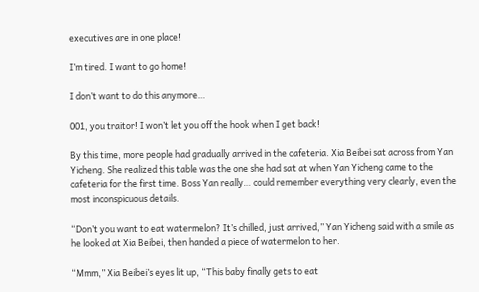executives are in one place!

I’m tired. I want to go home!

I don’t want to do this anymore…

001, you traitor! I won’t let you off the hook when I get back!

By this time, more people had gradually arrived in the cafeteria. Xia Beibei sat across from Yan Yicheng. She realized this table was the one she had sat at when Yan Yicheng came to the cafeteria for the first time. Boss Yan really… could remember everything very clearly, even the most inconspicuous details.

“Don’t you want to eat watermelon? It’s chilled, just arrived,” Yan Yicheng said with a smile as he looked at Xia Beibei, then handed a piece of watermelon to her.

“Mmm,” Xia Beibei’s eyes lit up, “This baby finally gets to eat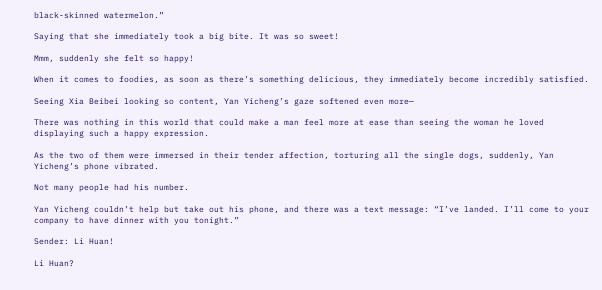black-skinned watermelon.”

Saying that she immediately took a big bite. It was so sweet!

Mmm, suddenly she felt so happy!

When it comes to foodies, as soon as there’s something delicious, they immediately become incredibly satisfied.

Seeing Xia Beibei looking so content, Yan Yicheng’s gaze softened even more—

There was nothing in this world that could make a man feel more at ease than seeing the woman he loved displaying such a happy expression.

As the two of them were immersed in their tender affection, torturing all the single dogs, suddenly, Yan Yicheng’s phone vibrated.

Not many people had his number.

Yan Yicheng couldn’t help but take out his phone, and there was a text message: “I’ve landed. I’ll come to your company to have dinner with you tonight.”

Sender: Li Huan!

Li Huan?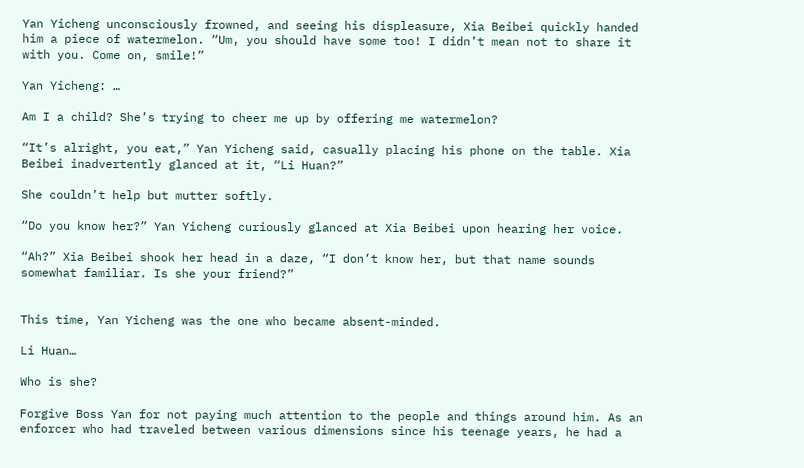Yan Yicheng unconsciously frowned, and seeing his displeasure, Xia Beibei quickly handed him a piece of watermelon. “Um, you should have some too! I didn’t mean not to share it with you. Come on, smile!”

Yan Yicheng: …

Am I a child? She’s trying to cheer me up by offering me watermelon?

“It’s alright, you eat,” Yan Yicheng said, casually placing his phone on the table. Xia Beibei inadvertently glanced at it, “Li Huan?”

She couldn’t help but mutter softly.

“Do you know her?” Yan Yicheng curiously glanced at Xia Beibei upon hearing her voice.

“Ah?” Xia Beibei shook her head in a daze, “I don’t know her, but that name sounds somewhat familiar. Is she your friend?”


This time, Yan Yicheng was the one who became absent-minded.

Li Huan…

Who is she?

Forgive Boss Yan for not paying much attention to the people and things around him. As an enforcer who had traveled between various dimensions since his teenage years, he had a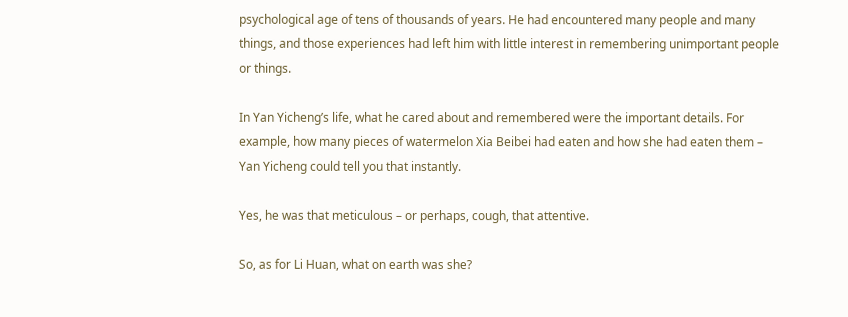psychological age of tens of thousands of years. He had encountered many people and many things, and those experiences had left him with little interest in remembering unimportant people or things.

In Yan Yicheng’s life, what he cared about and remembered were the important details. For example, how many pieces of watermelon Xia Beibei had eaten and how she had eaten them – Yan Yicheng could tell you that instantly.

Yes, he was that meticulous – or perhaps, cough, that attentive.

So, as for Li Huan, what on earth was she?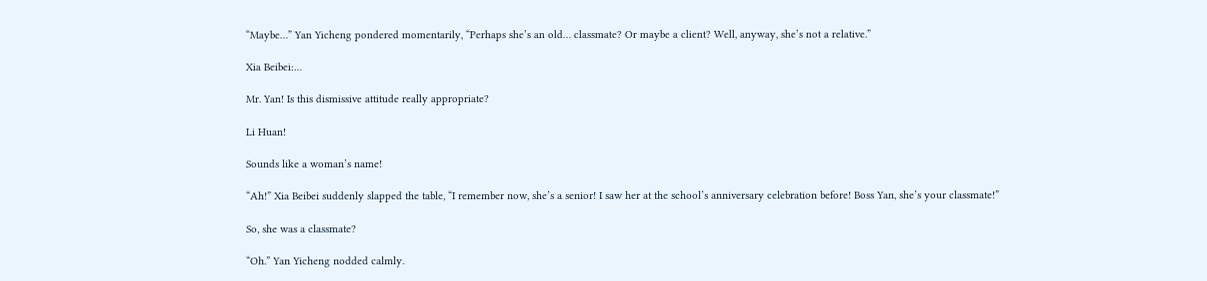“Maybe…” Yan Yicheng pondered momentarily, “Perhaps she’s an old… classmate? Or maybe a client? Well, anyway, she’s not a relative.”

Xia Beibei:…

Mr. Yan! Is this dismissive attitude really appropriate?

Li Huan!

Sounds like a woman’s name!

“Ah!” Xia Beibei suddenly slapped the table, “I remember now, she’s a senior! I saw her at the school’s anniversary celebration before! Boss Yan, she’s your classmate!”

So, she was a classmate?

“Oh.” Yan Yicheng nodded calmly.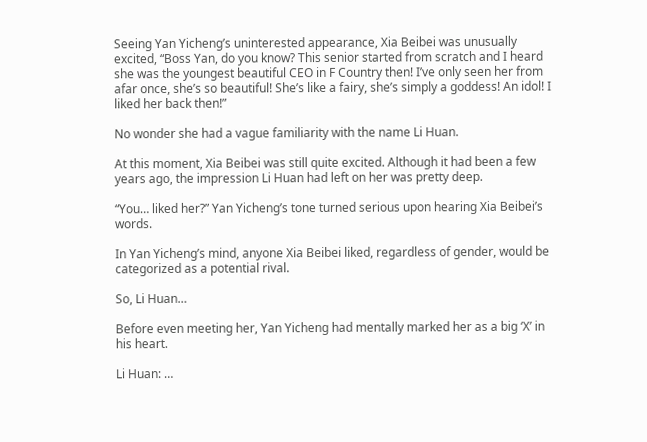Seeing Yan Yicheng’s uninterested appearance, Xia Beibei was unusually excited, “Boss Yan, do you know? This senior started from scratch and I heard she was the youngest beautiful CEO in F Country then! I’ve only seen her from afar once, she’s so beautiful! She’s like a fairy, she’s simply a goddess! An idol! I liked her back then!”

No wonder she had a vague familiarity with the name Li Huan.

At this moment, Xia Beibei was still quite excited. Although it had been a few years ago, the impression Li Huan had left on her was pretty deep.

“You… liked her?” Yan Yicheng’s tone turned serious upon hearing Xia Beibei’s words.

In Yan Yicheng’s mind, anyone Xia Beibei liked, regardless of gender, would be categorized as a potential rival.

So, Li Huan…

Before even meeting her, Yan Yicheng had mentally marked her as a big ‘X’ in his heart.

Li Huan: …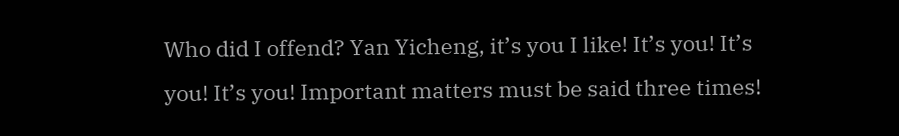Who did I offend? Yan Yicheng, it’s you I like! It’s you! It’s you! It’s you! Important matters must be said three times!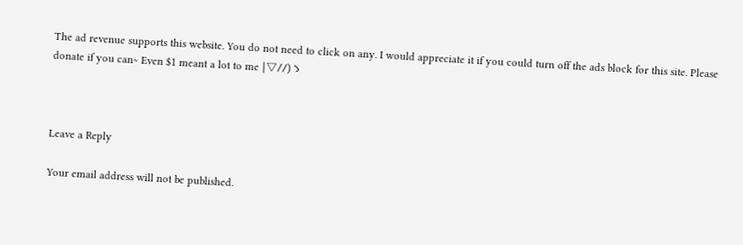The ad revenue supports this website. You do not need to click on any. I would appreciate it if you could turn off the ads block for this site. Please donate if you can~ Even $1 meant a lot to me |▽//)ゝ



Leave a Reply

Your email address will not be published.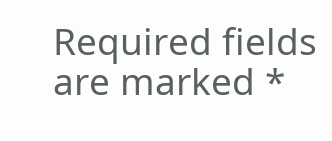Required fields are marked *